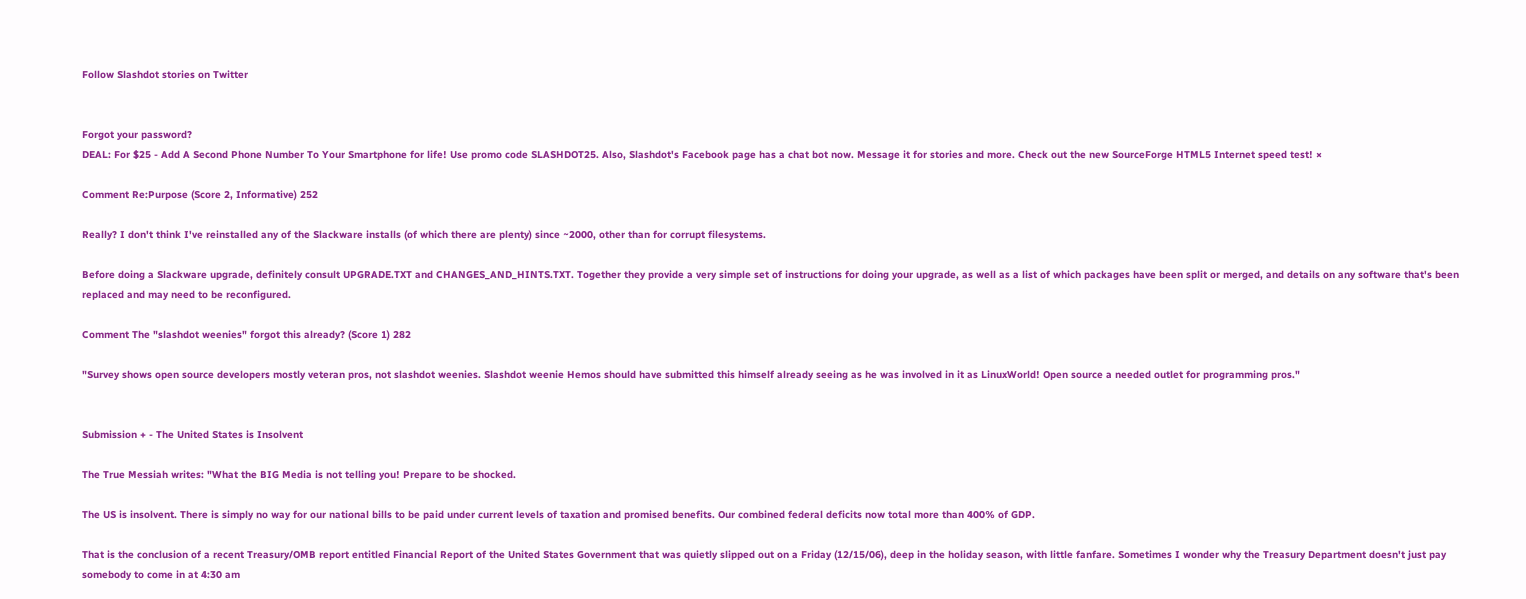Follow Slashdot stories on Twitter


Forgot your password?
DEAL: For $25 - Add A Second Phone Number To Your Smartphone for life! Use promo code SLASHDOT25. Also, Slashdot's Facebook page has a chat bot now. Message it for stories and more. Check out the new SourceForge HTML5 Internet speed test! ×

Comment Re:Purpose (Score 2, Informative) 252

Really? I don't think I've reinstalled any of the Slackware installs (of which there are plenty) since ~2000, other than for corrupt filesystems.

Before doing a Slackware upgrade, definitely consult UPGRADE.TXT and CHANGES_AND_HINTS.TXT. Together they provide a very simple set of instructions for doing your upgrade, as well as a list of which packages have been split or merged, and details on any software that's been replaced and may need to be reconfigured.

Comment The "slashdot weenies" forgot this already? (Score 1) 282

"Survey shows open source developers mostly veteran pros, not slashdot weenies. Slashdot weenie Hemos should have submitted this himself already seeing as he was involved in it as LinuxWorld! Open source a needed outlet for programming pros."


Submission + - The United States is Insolvent

The True Messiah writes: "What the BIG Media is not telling you! Prepare to be shocked.

The US is insolvent. There is simply no way for our national bills to be paid under current levels of taxation and promised benefits. Our combined federal deficits now total more than 400% of GDP.

That is the conclusion of a recent Treasury/OMB report entitled Financial Report of the United States Government that was quietly slipped out on a Friday (12/15/06), deep in the holiday season, with little fanfare. Sometimes I wonder why the Treasury Department doesn't just pay somebody to come in at 4:30 am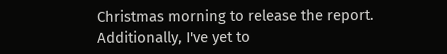Christmas morning to release the report. Additionally, I've yet to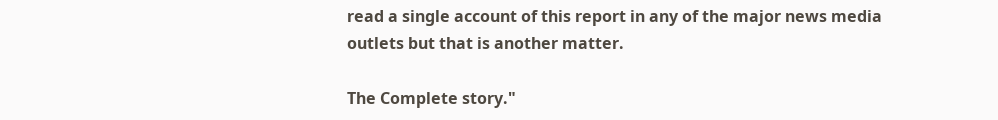read a single account of this report in any of the major news media outlets but that is another matter.

The Complete story."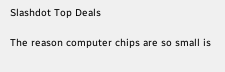Slashdot Top Deals

The reason computer chips are so small is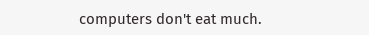computers don't eat much.